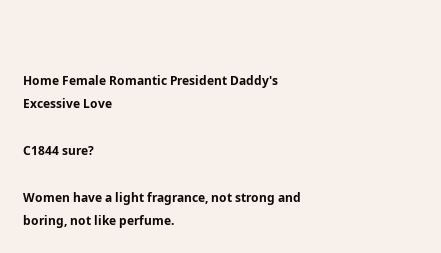Home Female Romantic President Daddy's Excessive Love

C1844 sure?

Women have a light fragrance, not strong and boring, not like perfume.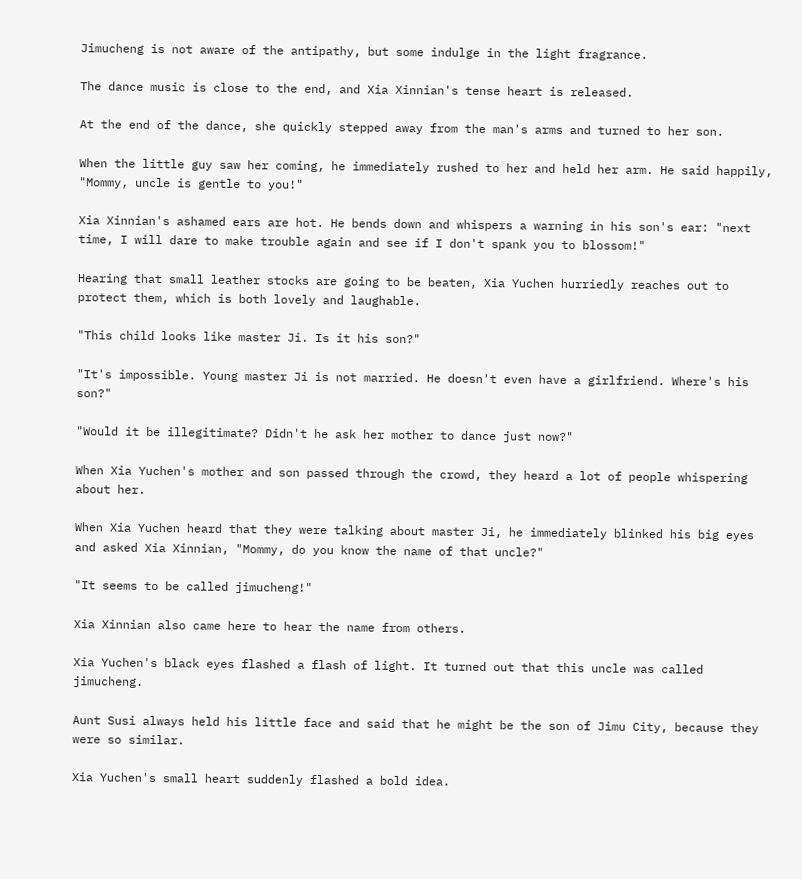Jimucheng is not aware of the antipathy, but some indulge in the light fragrance.

The dance music is close to the end, and Xia Xinnian's tense heart is released.

At the end of the dance, she quickly stepped away from the man's arms and turned to her son.

When the little guy saw her coming, he immediately rushed to her and held her arm. He said happily, "Mommy, uncle is gentle to you!"

Xia Xinnian's ashamed ears are hot. He bends down and whispers a warning in his son's ear: "next time, I will dare to make trouble again and see if I don't spank you to blossom!"

Hearing that small leather stocks are going to be beaten, Xia Yuchen hurriedly reaches out to protect them, which is both lovely and laughable.

"This child looks like master Ji. Is it his son?"

"It's impossible. Young master Ji is not married. He doesn't even have a girlfriend. Where's his son?"

"Would it be illegitimate? Didn't he ask her mother to dance just now?"

When Xia Yuchen's mother and son passed through the crowd, they heard a lot of people whispering about her.

When Xia Yuchen heard that they were talking about master Ji, he immediately blinked his big eyes and asked Xia Xinnian, "Mommy, do you know the name of that uncle?"

"It seems to be called jimucheng!"

Xia Xinnian also came here to hear the name from others.

Xia Yuchen's black eyes flashed a flash of light. It turned out that this uncle was called jimucheng.

Aunt Susi always held his little face and said that he might be the son of Jimu City, because they were so similar.

Xia Yuchen's small heart suddenly flashed a bold idea.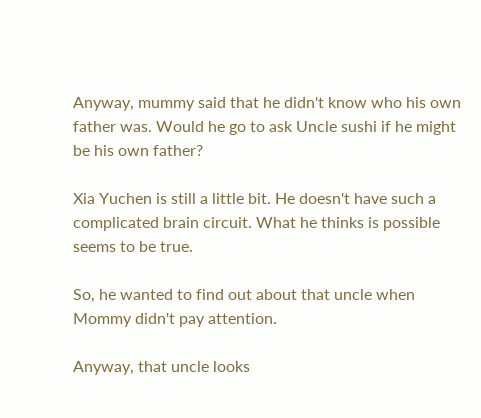Anyway, mummy said that he didn't know who his own father was. Would he go to ask Uncle sushi if he might be his own father?

Xia Yuchen is still a little bit. He doesn't have such a complicated brain circuit. What he thinks is possible seems to be true.

So, he wanted to find out about that uncle when Mommy didn't pay attention.

Anyway, that uncle looks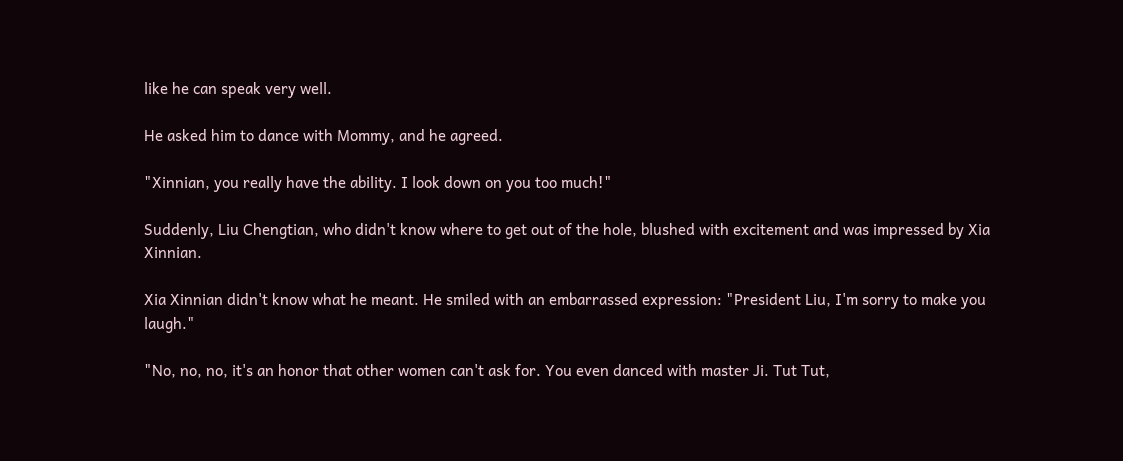like he can speak very well.

He asked him to dance with Mommy, and he agreed.

"Xinnian, you really have the ability. I look down on you too much!"

Suddenly, Liu Chengtian, who didn't know where to get out of the hole, blushed with excitement and was impressed by Xia Xinnian.

Xia Xinnian didn't know what he meant. He smiled with an embarrassed expression: "President Liu, I'm sorry to make you laugh."

"No, no, no, it's an honor that other women can't ask for. You even danced with master Ji. Tut Tut,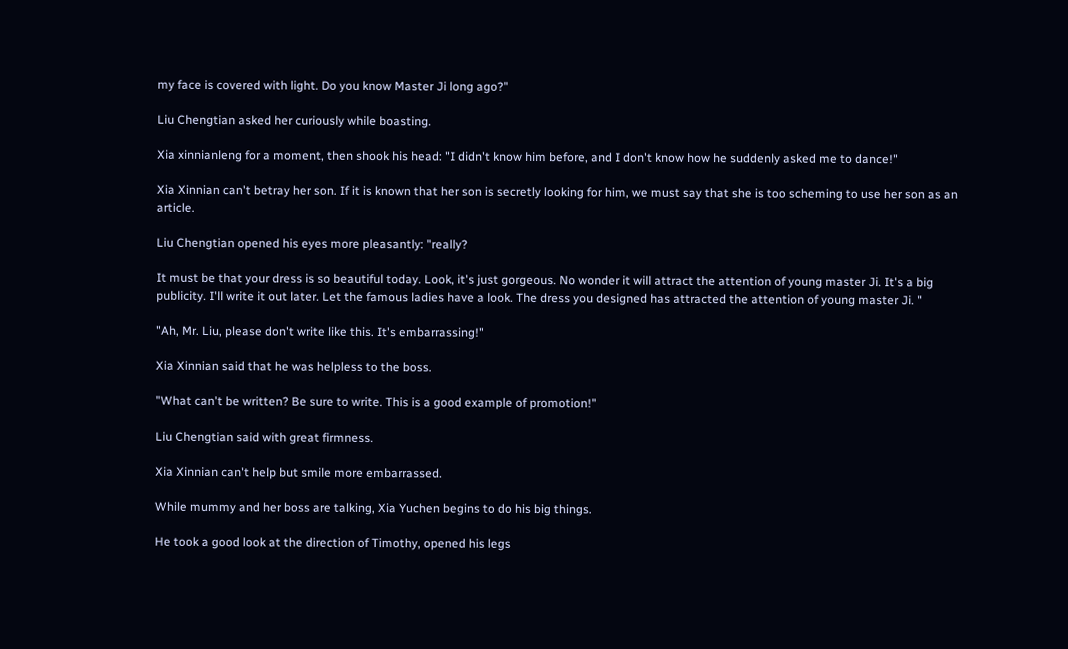my face is covered with light. Do you know Master Ji long ago?"

Liu Chengtian asked her curiously while boasting.

Xia xinnianleng for a moment, then shook his head: "I didn't know him before, and I don't know how he suddenly asked me to dance!"

Xia Xinnian can't betray her son. If it is known that her son is secretly looking for him, we must say that she is too scheming to use her son as an article.

Liu Chengtian opened his eyes more pleasantly: "really?

It must be that your dress is so beautiful today. Look, it's just gorgeous. No wonder it will attract the attention of young master Ji. It's a big publicity. I'll write it out later. Let the famous ladies have a look. The dress you designed has attracted the attention of young master Ji. "

"Ah, Mr. Liu, please don't write like this. It's embarrassing!"

Xia Xinnian said that he was helpless to the boss.

"What can't be written? Be sure to write. This is a good example of promotion!"

Liu Chengtian said with great firmness.

Xia Xinnian can't help but smile more embarrassed.

While mummy and her boss are talking, Xia Yuchen begins to do his big things.

He took a good look at the direction of Timothy, opened his legs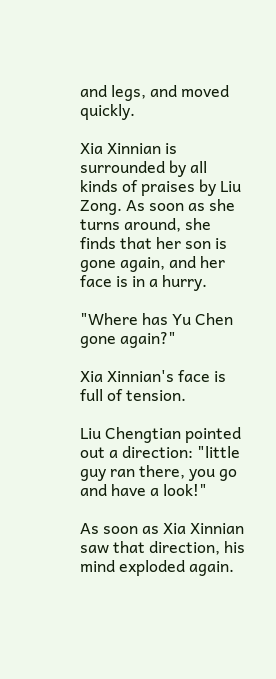and legs, and moved quickly.

Xia Xinnian is surrounded by all kinds of praises by Liu Zong. As soon as she turns around, she finds that her son is gone again, and her face is in a hurry.

"Where has Yu Chen gone again?"

Xia Xinnian's face is full of tension.

Liu Chengtian pointed out a direction: "little guy ran there, you go and have a look!"

As soon as Xia Xinnian saw that direction, his mind exploded again.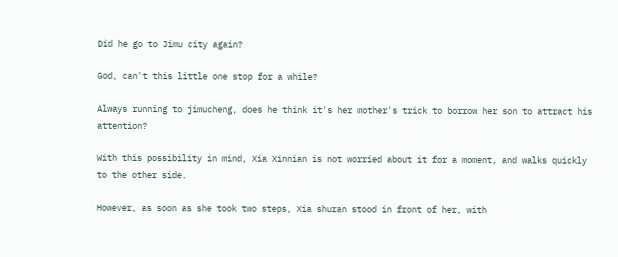Did he go to Jimu city again?

God, can't this little one stop for a while?

Always running to jimucheng, does he think it's her mother's trick to borrow her son to attract his attention?

With this possibility in mind, Xia Xinnian is not worried about it for a moment, and walks quickly to the other side.

However, as soon as she took two steps, Xia shuran stood in front of her, with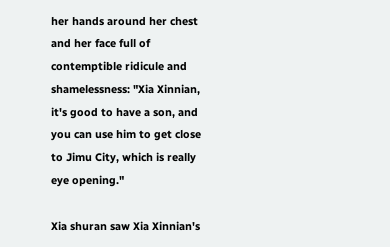her hands around her chest and her face full of contemptible ridicule and shamelessness: "Xia Xinnian, it's good to have a son, and you can use him to get close to Jimu City, which is really eye opening."

Xia shuran saw Xia Xinnian's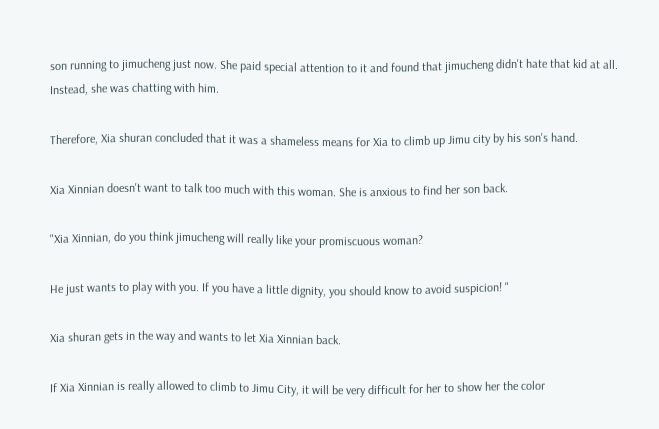son running to jimucheng just now. She paid special attention to it and found that jimucheng didn't hate that kid at all. Instead, she was chatting with him.

Therefore, Xia shuran concluded that it was a shameless means for Xia to climb up Jimu city by his son's hand.

Xia Xinnian doesn't want to talk too much with this woman. She is anxious to find her son back.

"Xia Xinnian, do you think jimucheng will really like your promiscuous woman?

He just wants to play with you. If you have a little dignity, you should know to avoid suspicion! "

Xia shuran gets in the way and wants to let Xia Xinnian back.

If Xia Xinnian is really allowed to climb to Jimu City, it will be very difficult for her to show her the color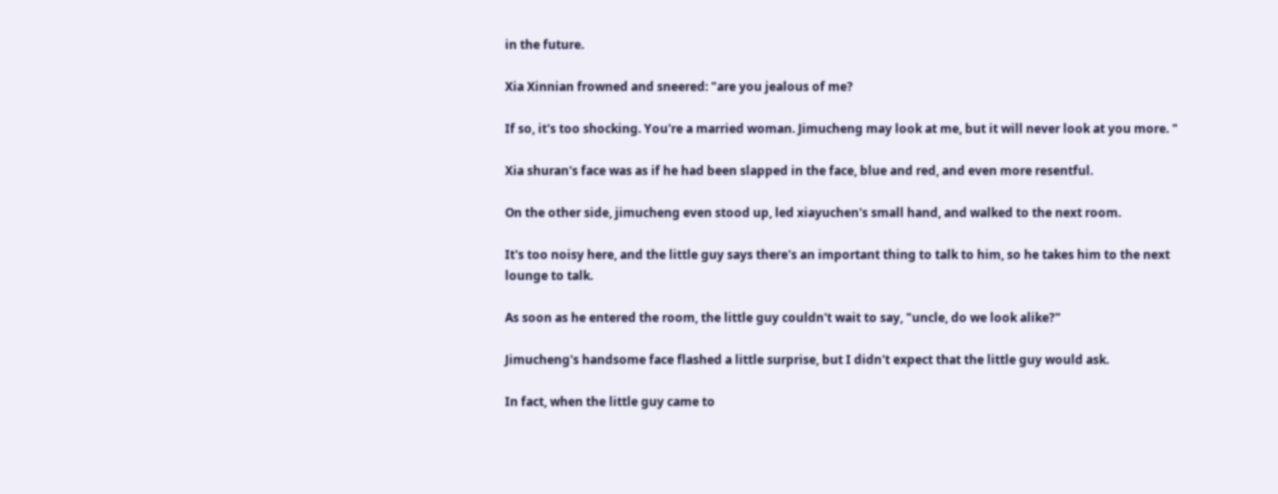in the future.

Xia Xinnian frowned and sneered: "are you jealous of me?

If so, it's too shocking. You're a married woman. Jimucheng may look at me, but it will never look at you more. "

Xia shuran's face was as if he had been slapped in the face, blue and red, and even more resentful.

On the other side, jimucheng even stood up, led xiayuchen's small hand, and walked to the next room.

It's too noisy here, and the little guy says there's an important thing to talk to him, so he takes him to the next lounge to talk.

As soon as he entered the room, the little guy couldn't wait to say, "uncle, do we look alike?"

Jimucheng's handsome face flashed a little surprise, but I didn't expect that the little guy would ask.

In fact, when the little guy came to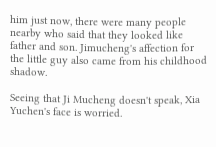him just now, there were many people nearby who said that they looked like father and son. Jimucheng's affection for the little guy also came from his childhood shadow.

Seeing that Ji Mucheng doesn't speak, Xia Yuchen's face is worried.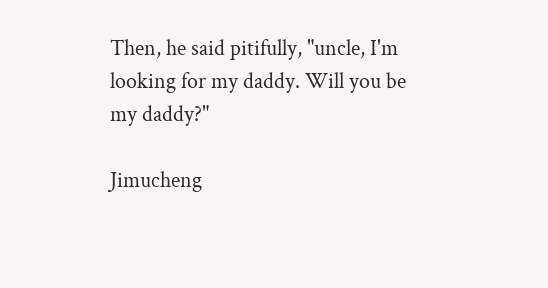Then, he said pitifully, "uncle, I'm looking for my daddy. Will you be my daddy?"

Jimucheng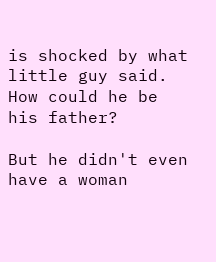is shocked by what little guy said. How could he be his father?

But he didn't even have a woman